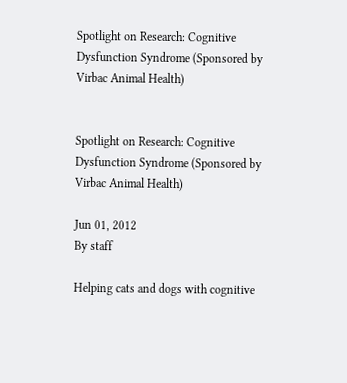Spotlight on Research: Cognitive Dysfunction Syndrome (Sponsored by Virbac Animal Health)


Spotlight on Research: Cognitive Dysfunction Syndrome (Sponsored by Virbac Animal Health)

Jun 01, 2012
By staff

Helping cats and dogs with cognitive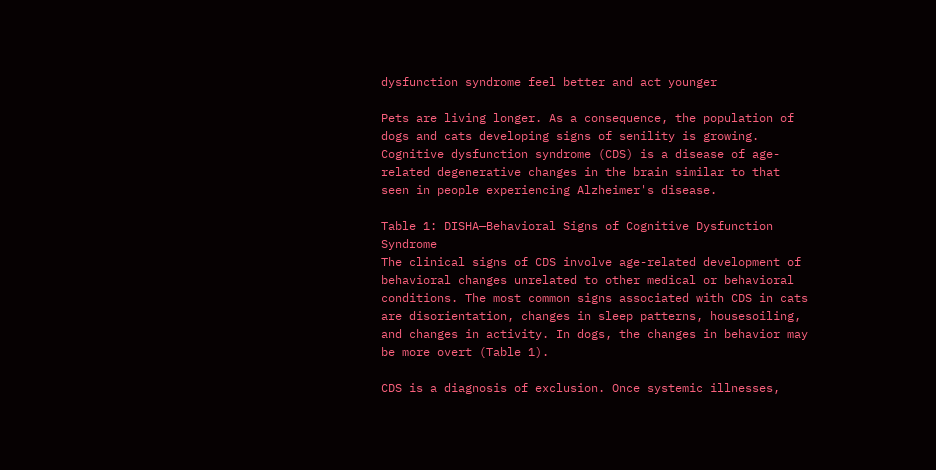dysfunction syndrome feel better and act younger

Pets are living longer. As a consequence, the population of dogs and cats developing signs of senility is growing. Cognitive dysfunction syndrome (CDS) is a disease of age-related degenerative changes in the brain similar to that seen in people experiencing Alzheimer's disease.

Table 1: DISHA—Behavioral Signs of Cognitive Dysfunction Syndrome
The clinical signs of CDS involve age-related development of behavioral changes unrelated to other medical or behavioral conditions. The most common signs associated with CDS in cats are disorientation, changes in sleep patterns, housesoiling, and changes in activity. In dogs, the changes in behavior may be more overt (Table 1).

CDS is a diagnosis of exclusion. Once systemic illnesses,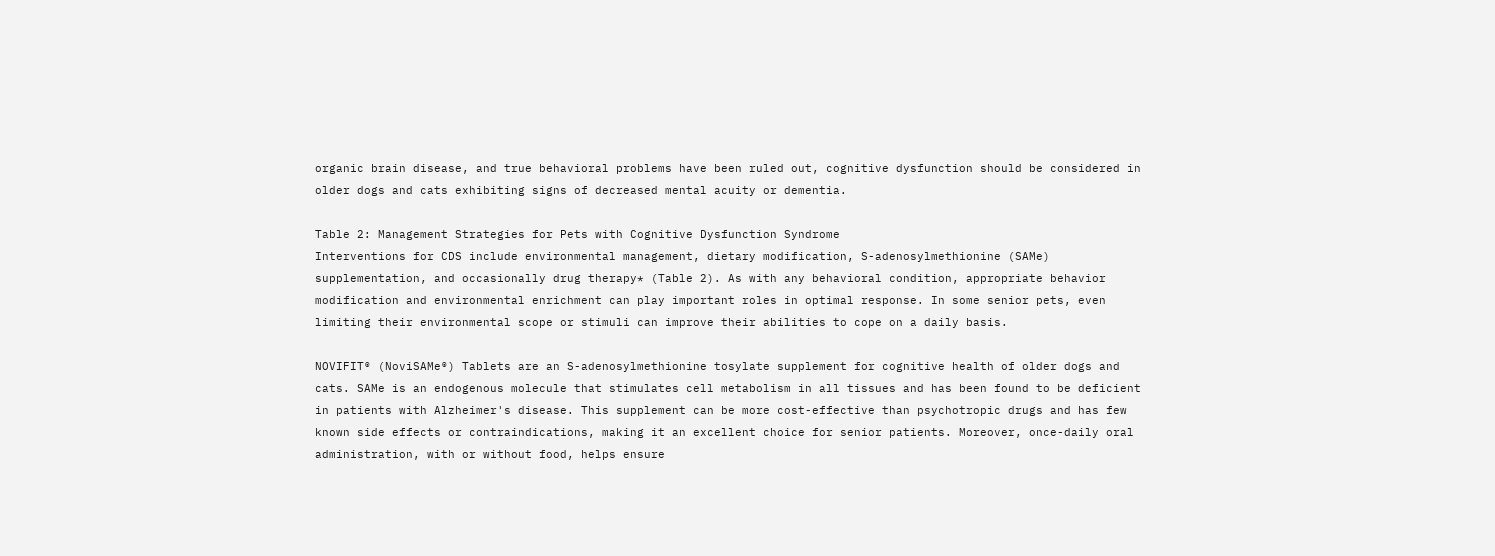organic brain disease, and true behavioral problems have been ruled out, cognitive dysfunction should be considered in older dogs and cats exhibiting signs of decreased mental acuity or dementia.

Table 2: Management Strategies for Pets with Cognitive Dysfunction Syndrome
Interventions for CDS include environmental management, dietary modification, S-adenosylmethionine (SAMe) supplementation, and occasionally drug therapy* (Table 2). As with any behavioral condition, appropriate behavior modification and environmental enrichment can play important roles in optimal response. In some senior pets, even limiting their environmental scope or stimuli can improve their abilities to cope on a daily basis.

NOVIFIT® (NoviSAMe®) Tablets are an S-adenosylmethionine tosylate supplement for cognitive health of older dogs and cats. SAMe is an endogenous molecule that stimulates cell metabolism in all tissues and has been found to be deficient in patients with Alzheimer's disease. This supplement can be more cost-effective than psychotropic drugs and has few known side effects or contraindications, making it an excellent choice for senior patients. Moreover, once-daily oral administration, with or without food, helps ensure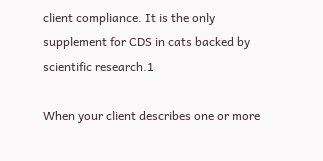client compliance. It is the only supplement for CDS in cats backed by scientific research.1

When your client describes one or more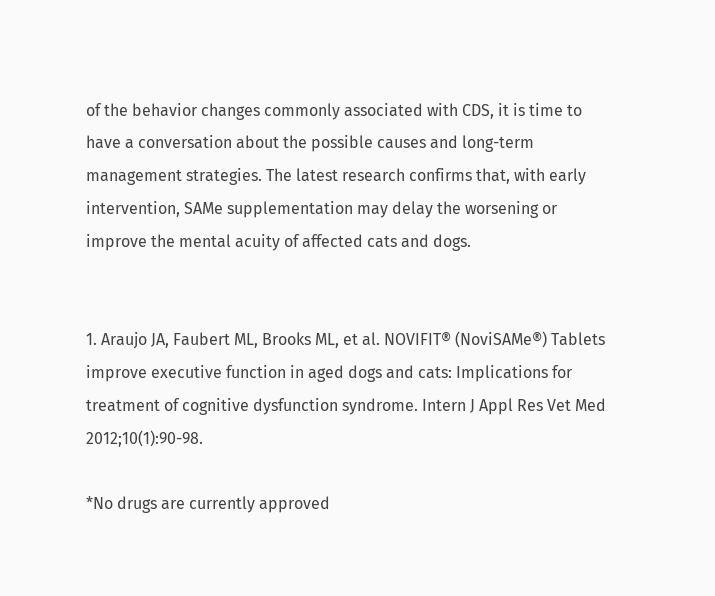of the behavior changes commonly associated with CDS, it is time to have a conversation about the possible causes and long-term management strategies. The latest research confirms that, with early intervention, SAMe supplementation may delay the worsening or improve the mental acuity of affected cats and dogs.


1. Araujo JA, Faubert ML, Brooks ML, et al. NOVIFIT® (NoviSAMe®) Tablets improve executive function in aged dogs and cats: Implications for treatment of cognitive dysfunction syndrome. Intern J Appl Res Vet Med 2012;10(1):90-98.

*No drugs are currently approved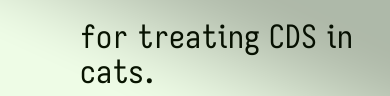for treating CDS in cats.